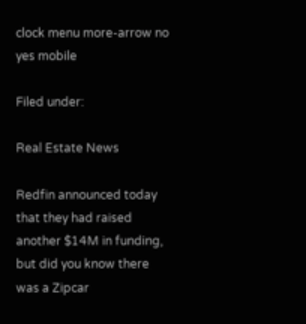clock menu more-arrow no yes mobile

Filed under:

Real Estate News

Redfin announced today that they had raised another $14M in funding, but did you know there was a Zipcar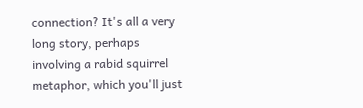connection? It's all a very long story, perhaps involving a rabid squirrel metaphor, which you'll just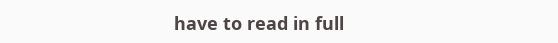have to read in full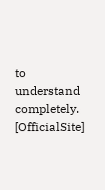to understand completely. [OfficialSite]